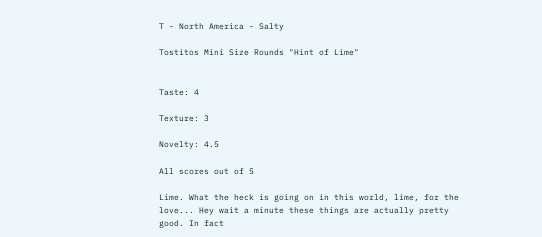T - North America - Salty

Tostitos Mini Size Rounds "Hint of Lime"


Taste: 4

Texture: 3

Novelty: 4.5

All scores out of 5

Lime. What the heck is going on in this world, lime, for the love... Hey wait a minute these things are actually pretty good. In fact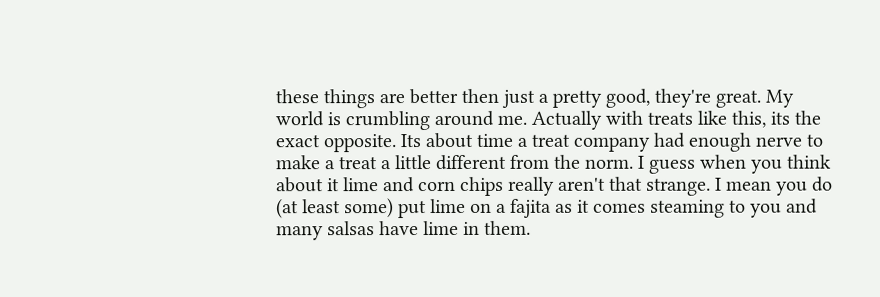these things are better then just a pretty good, they're great. My world is crumbling around me. Actually with treats like this, its the exact opposite. Its about time a treat company had enough nerve to make a treat a little different from the norm. I guess when you think about it lime and corn chips really aren't that strange. I mean you do (at least some) put lime on a fajita as it comes steaming to you and many salsas have lime in them.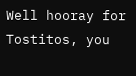Well hooray for Tostitos, you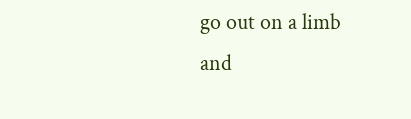go out on a limb and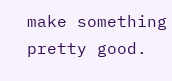make something pretty good.